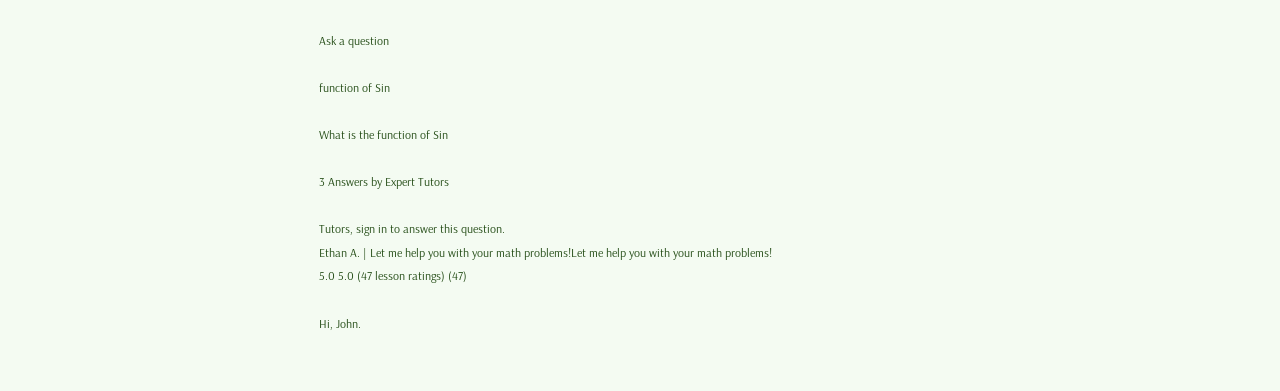Ask a question

function of Sin

What is the function of Sin

3 Answers by Expert Tutors

Tutors, sign in to answer this question.
Ethan A. | Let me help you with your math problems!Let me help you with your math problems!
5.0 5.0 (47 lesson ratings) (47)

Hi, John.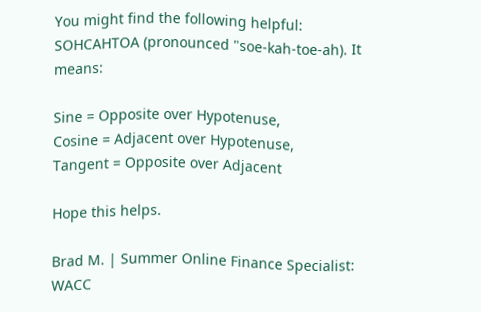You might find the following helpful: SOHCAHTOA (pronounced "soe-kah-toe-ah). It means:

Sine = Opposite over Hypotenuse,
Cosine = Adjacent over Hypotenuse,
Tangent = Opposite over Adjacent

Hope this helps.

Brad M. | Summer Online Finance Specialist: WACC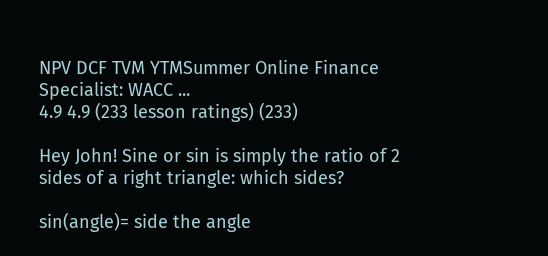NPV DCF TVM YTMSummer Online Finance Specialist: WACC ...
4.9 4.9 (233 lesson ratings) (233)

Hey John! Sine or sin is simply the ratio of 2 sides of a right triangle: which sides?

sin(angle)= side the angle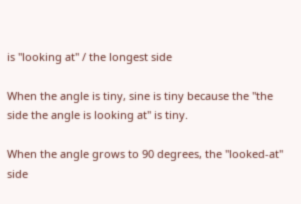is "looking at" / the longest side

When the angle is tiny, sine is tiny because the "the side the angle is looking at" is tiny.

When the angle grows to 90 degrees, the "looked-at" side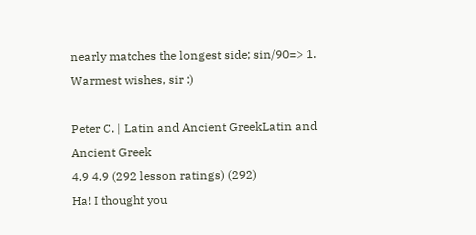nearly matches the longest side; sin/90=> 1. Warmest wishes, sir :)

Peter C. | Latin and Ancient GreekLatin and Ancient Greek
4.9 4.9 (292 lesson ratings) (292)
Ha! I thought you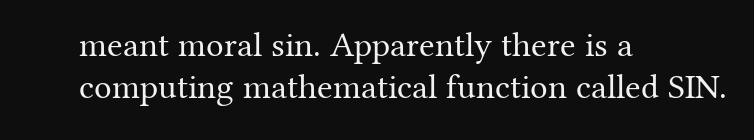meant moral sin. Apparently there is a computing mathematical function called SIN.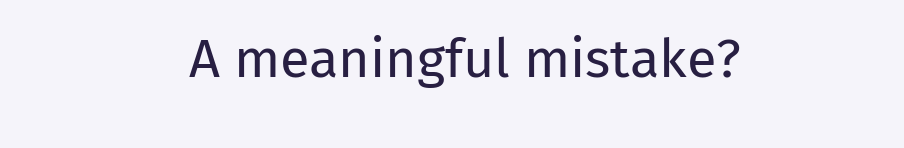A meaningful mistake?